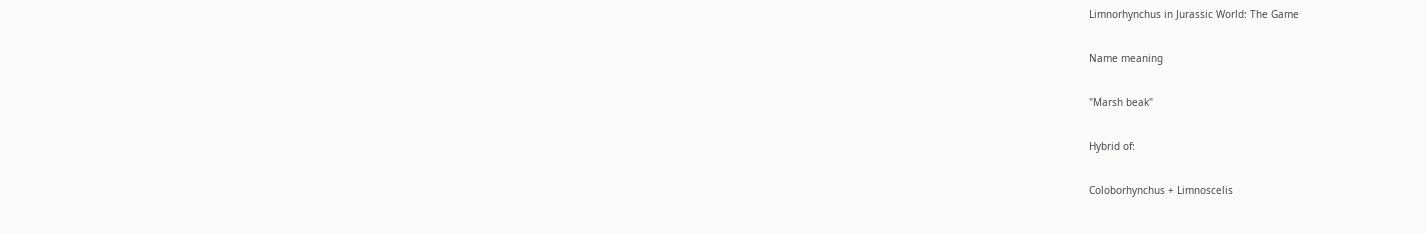Limnorhynchus in Jurassic World: The Game

Name meaning

"Marsh beak"

Hybrid of:

Coloborhynchus + Limnoscelis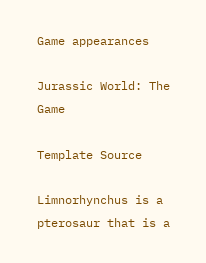Game appearances

Jurassic World: The Game

Template Source

Limnorhynchus is a pterosaur that is a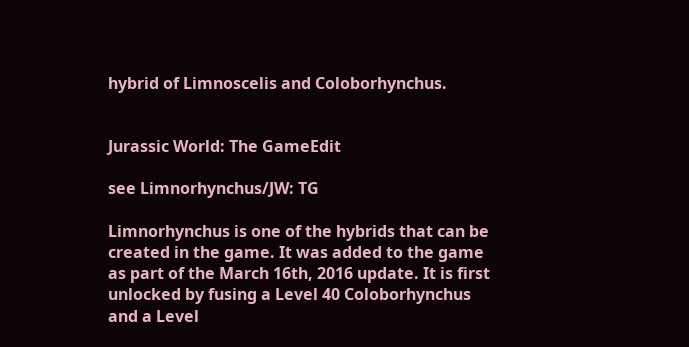hybrid of Limnoscelis and Coloborhynchus.


Jurassic World: The GameEdit

see Limnorhynchus/JW: TG

Limnorhynchus is one of the hybrids that can be created in the game. It was added to the game as part of the March 16th, 2016 update. It is first unlocked by fusing a Level 40 Coloborhynchus and a Level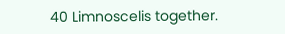40 Limnoscelis together.